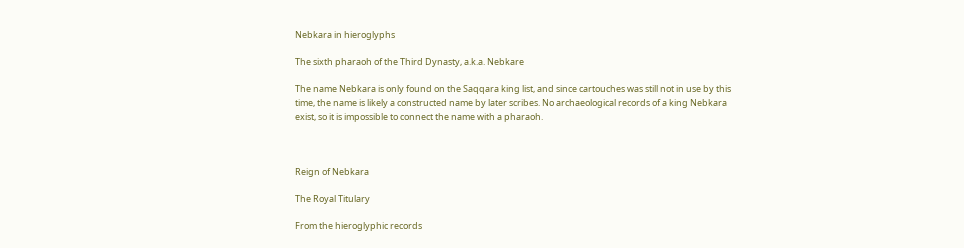Nebkara in hieroglyphs

The sixth pharaoh of the Third Dynasty, a.k.a. Nebkare

The name Nebkara is only found on the Saqqara king list, and since cartouches was still not in use by this time, the name is likely a constructed name by later scribes. No archaeological records of a king Nebkara exist, so it is impossible to connect the name with a pharaoh.



Reign of Nebkara

The Royal Titulary

From the hieroglyphic records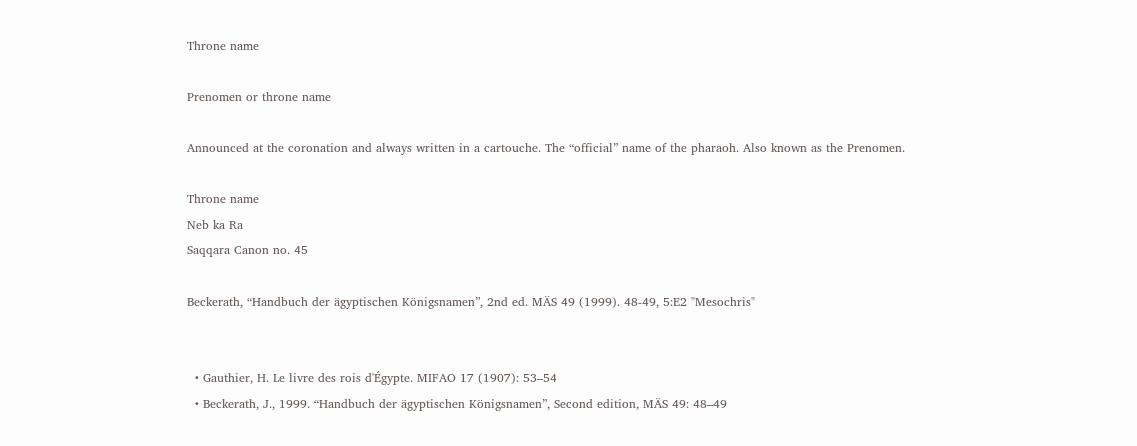Throne name

Prenomen or throne name

Announced at the coronation and always written in a cartouche. The “official” name of the pharaoh. Also known as the Prenomen.

Throne name
Neb ka Ra
Saqqara Canon no. 45

Beckerath, “Handbuch der ägyptischen Königsnamen”, 2nd ed. MÄS 49 (1999). 48-49, 5:E2 "Mesochris"


  • Gauthier, H. Le livre des rois d'Égypte. MIFAO 17 (1907): 53–54
  • Beckerath, J., 1999. “Handbuch der ägyptischen Königsnamen”, Second edition, MÄS 49: 48–49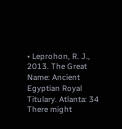• Leprohon, R. J., 2013. The Great Name: Ancient Egyptian Royal Titulary. Atlanta: 34
There might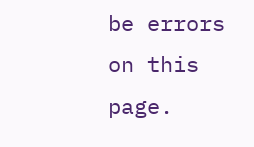be errors on this page.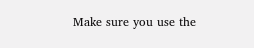Make sure you use the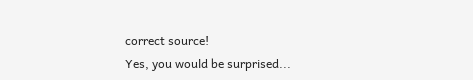correct source!
Yes, you would be surprised...